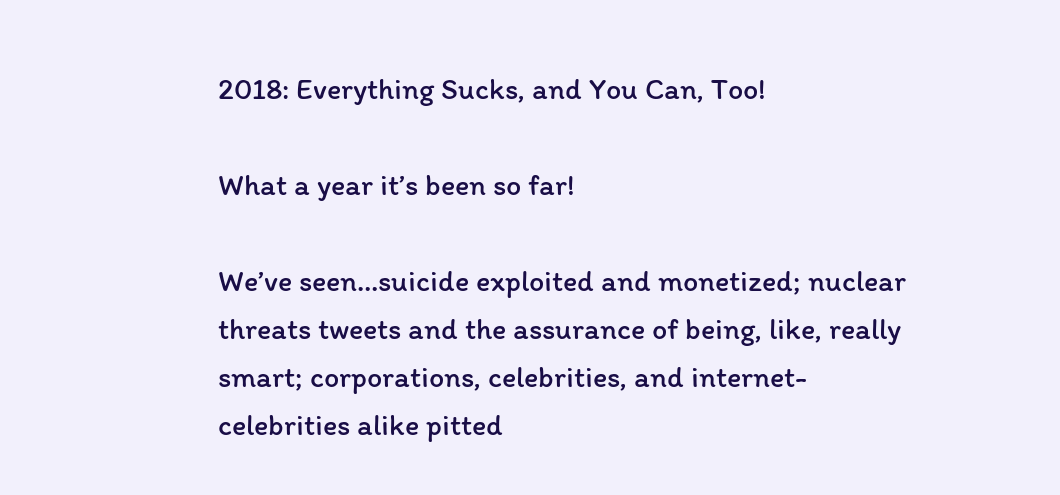2018: Everything Sucks, and You Can, Too!

What a year it’s been so far!

We’ve seen…suicide exploited and monetized; nuclear threats tweets and the assurance of being, like, really smart; corporations, celebrities, and internet-celebrities alike pitted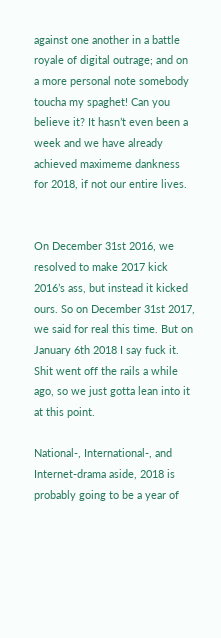against one another in a battle royale of digital outrage; and on a more personal note somebody toucha my spaghet! Can you believe it? It hasn’t even been a week and we have already achieved maximeme dankness for 2018, if not our entire lives.


On December 31st 2016, we resolved to make 2017 kick 2016’s ass, but instead it kicked ours. So on December 31st 2017, we said for real this time. But on January 6th 2018 I say fuck it. Shit went off the rails a while ago, so we just gotta lean into it at this point.

National-, International-, and Internet-drama aside, 2018 is probably going to be a year of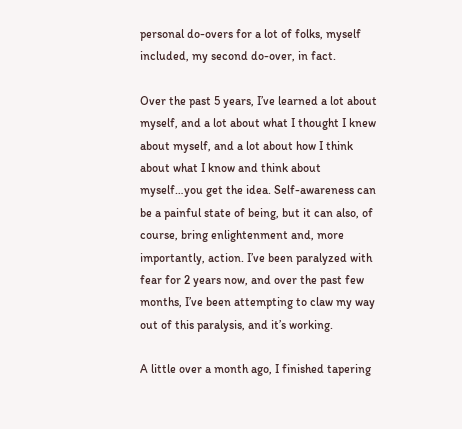personal do-overs for a lot of folks, myself included, my second do-over, in fact.

Over the past 5 years, I’ve learned a lot about myself, and a lot about what I thought I knew about myself, and a lot about how I think about what I know and think about myself…you get the idea. Self-awareness can be a painful state of being, but it can also, of course, bring enlightenment and, more importantly, action. I’ve been paralyzed with fear for 2 years now, and over the past few months, I’ve been attempting to claw my way out of this paralysis, and it’s working.

A little over a month ago, I finished tapering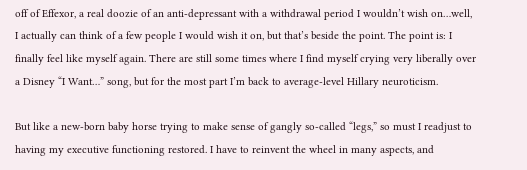off of Effexor, a real doozie of an anti-depressant with a withdrawal period I wouldn’t wish on…well, I actually can think of a few people I would wish it on, but that’s beside the point. The point is: I finally feel like myself again. There are still some times where I find myself crying very liberally over a Disney “I Want…” song, but for the most part I’m back to average-level Hillary neuroticism.

But like a new-born baby horse trying to make sense of gangly so-called “legs,” so must I readjust to having my executive functioning restored. I have to reinvent the wheel in many aspects, and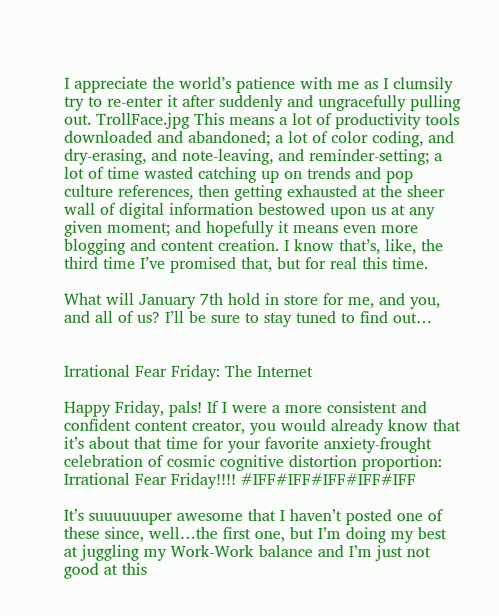I appreciate the world’s patience with me as I clumsily try to re-enter it after suddenly and ungracefully pulling out. TrollFace.jpg This means a lot of productivity tools downloaded and abandoned; a lot of color coding, and dry-erasing, and note-leaving, and reminder-setting; a lot of time wasted catching up on trends and pop culture references, then getting exhausted at the sheer wall of digital information bestowed upon us at any given moment; and hopefully it means even more blogging and content creation. I know that’s, like, the third time I’ve promised that, but for real this time.

What will January 7th hold in store for me, and you, and all of us? I’ll be sure to stay tuned to find out…


Irrational Fear Friday: The Internet

Happy Friday, pals! If I were a more consistent and confident content creator, you would already know that it’s about that time for your favorite anxiety-frought celebration of cosmic cognitive distortion proportion: Irrational Fear Friday!!!! #IFF#IFF#IFF#IFF#IFF

It’s suuuuuuper awesome that I haven’t posted one of these since, well…the first one, but I’m doing my best at juggling my Work-Work balance and I’m just not good at this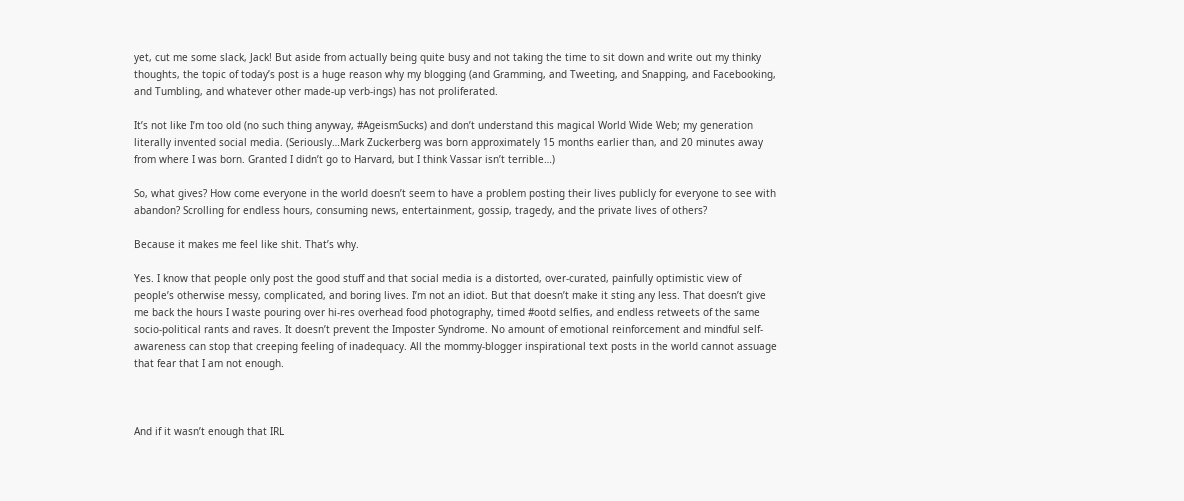yet, cut me some slack, Jack! But aside from actually being quite busy and not taking the time to sit down and write out my thinky thoughts, the topic of today’s post is a huge reason why my blogging (and Gramming, and Tweeting, and Snapping, and Facebooking, and Tumbling, and whatever other made-up verb-ings) has not proliferated.

It’s not like I’m too old (no such thing anyway, #AgeismSucks) and don’t understand this magical World Wide Web; my generation literally invented social media. (Seriously…Mark Zuckerberg was born approximately 15 months earlier than, and 20 minutes away from where I was born. Granted I didn’t go to Harvard, but I think Vassar isn’t terrible…)

So, what gives? How come everyone in the world doesn’t seem to have a problem posting their lives publicly for everyone to see with abandon? Scrolling for endless hours, consuming news, entertainment, gossip, tragedy, and the private lives of others?

Because it makes me feel like shit. That’s why.

Yes. I know that people only post the good stuff and that social media is a distorted, over-curated, painfully optimistic view of people’s otherwise messy, complicated, and boring lives. I’m not an idiot. But that doesn’t make it sting any less. That doesn’t give me back the hours I waste pouring over hi-res overhead food photography, timed #ootd selfies, and endless retweets of the same socio-political rants and raves. It doesn’t prevent the Imposter Syndrome. No amount of emotional reinforcement and mindful self-awareness can stop that creeping feeling of inadequacy. All the mommy-blogger inspirational text posts in the world cannot assuage that fear that I am not enough.



And if it wasn’t enough that IRL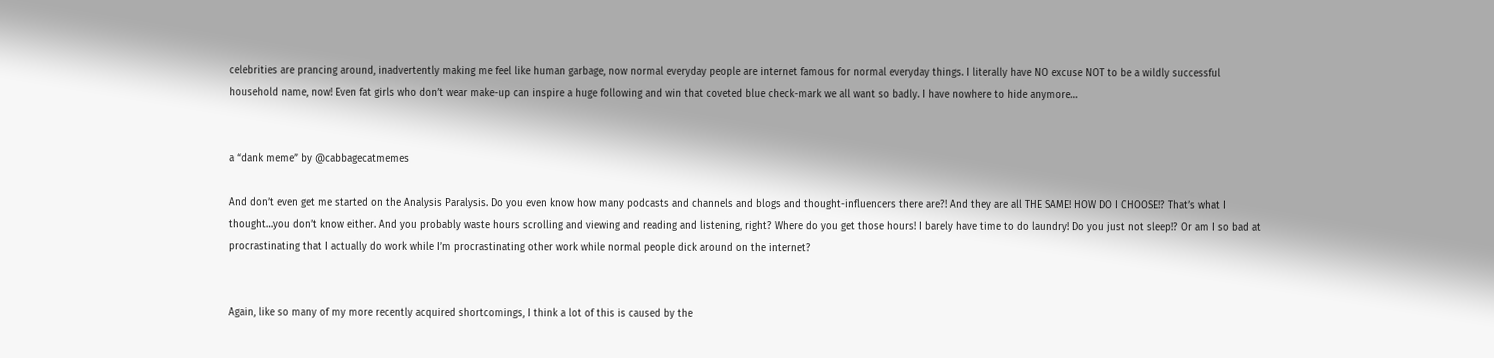celebrities are prancing around, inadvertently making me feel like human garbage, now normal everyday people are internet famous for normal everyday things. I literally have NO excuse NOT to be a wildly successful household name, now! Even fat girls who don’t wear make-up can inspire a huge following and win that coveted blue check-mark we all want so badly. I have nowhere to hide anymore…


a “dank meme” by @cabbagecatmemes

And don’t even get me started on the Analysis Paralysis. Do you even know how many podcasts and channels and blogs and thought-influencers there are?! And they are all THE SAME! HOW DO I CHOOSE!? That’s what I thought…you don’t know either. And you probably waste hours scrolling and viewing and reading and listening, right? Where do you get those hours! I barely have time to do laundry! Do you just not sleep!? Or am I so bad at procrastinating that I actually do work while I’m procrastinating other work while normal people dick around on the internet?


Again, like so many of my more recently acquired shortcomings, I think a lot of this is caused by the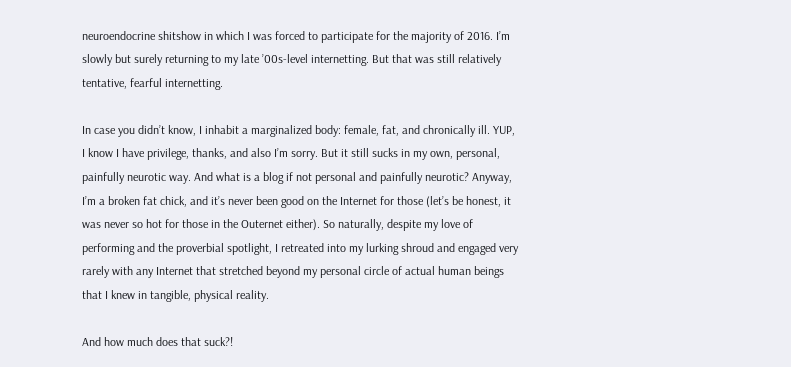neuroendocrine shitshow in which I was forced to participate for the majority of 2016. I’m slowly but surely returning to my late ’00s-level internetting. But that was still relatively tentative, fearful internetting.

In case you didn’t know, I inhabit a marginalized body: female, fat, and chronically ill. YUP, I know I have privilege, thanks, and also I’m sorry. But it still sucks in my own, personal, painfully neurotic way. And what is a blog if not personal and painfully neurotic? Anyway, I’m a broken fat chick, and it’s never been good on the Internet for those (let’s be honest, it was never so hot for those in the Outernet either). So naturally, despite my love of performing and the proverbial spotlight, I retreated into my lurking shroud and engaged very rarely with any Internet that stretched beyond my personal circle of actual human beings that I knew in tangible, physical reality.

And how much does that suck?!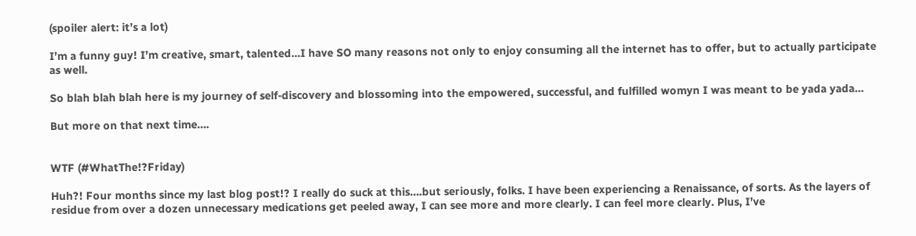(spoiler alert: it’s a lot)

I’m a funny guy! I’m creative, smart, talented…I have SO many reasons not only to enjoy consuming all the internet has to offer, but to actually participate as well.

So blah blah blah here is my journey of self-discovery and blossoming into the empowered, successful, and fulfilled womyn I was meant to be yada yada…

But more on that next time….


WTF (#WhatThe!?Friday)

Huh?! Four months since my last blog post!? I really do suck at this….but seriously, folks. I have been experiencing a Renaissance, of sorts. As the layers of residue from over a dozen unnecessary medications get peeled away, I can see more and more clearly. I can feel more clearly. Plus, I’ve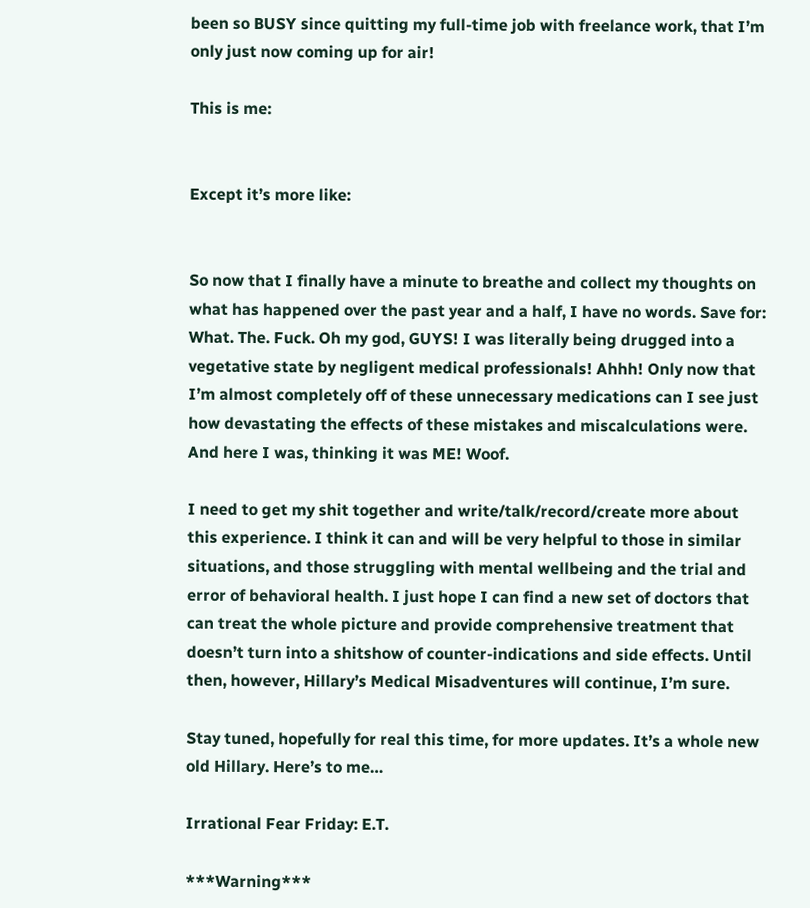been so BUSY since quitting my full-time job with freelance work, that I’m only just now coming up for air!

This is me:


Except it’s more like:


So now that I finally have a minute to breathe and collect my thoughts on what has happened over the past year and a half, I have no words. Save for: What. The. Fuck. Oh my god, GUYS! I was literally being drugged into a vegetative state by negligent medical professionals! Ahhh! Only now that I’m almost completely off of these unnecessary medications can I see just how devastating the effects of these mistakes and miscalculations were. And here I was, thinking it was ME! Woof.

I need to get my shit together and write/talk/record/create more about this experience. I think it can and will be very helpful to those in similar situations, and those struggling with mental wellbeing and the trial and error of behavioral health. I just hope I can find a new set of doctors that can treat the whole picture and provide comprehensive treatment that doesn’t turn into a shitshow of counter-indications and side effects. Until then, however, Hillary’s Medical Misadventures will continue, I’m sure.

Stay tuned, hopefully for real this time, for more updates. It’s a whole new old Hillary. Here’s to me…

Irrational Fear Friday: E.T.

***Warning***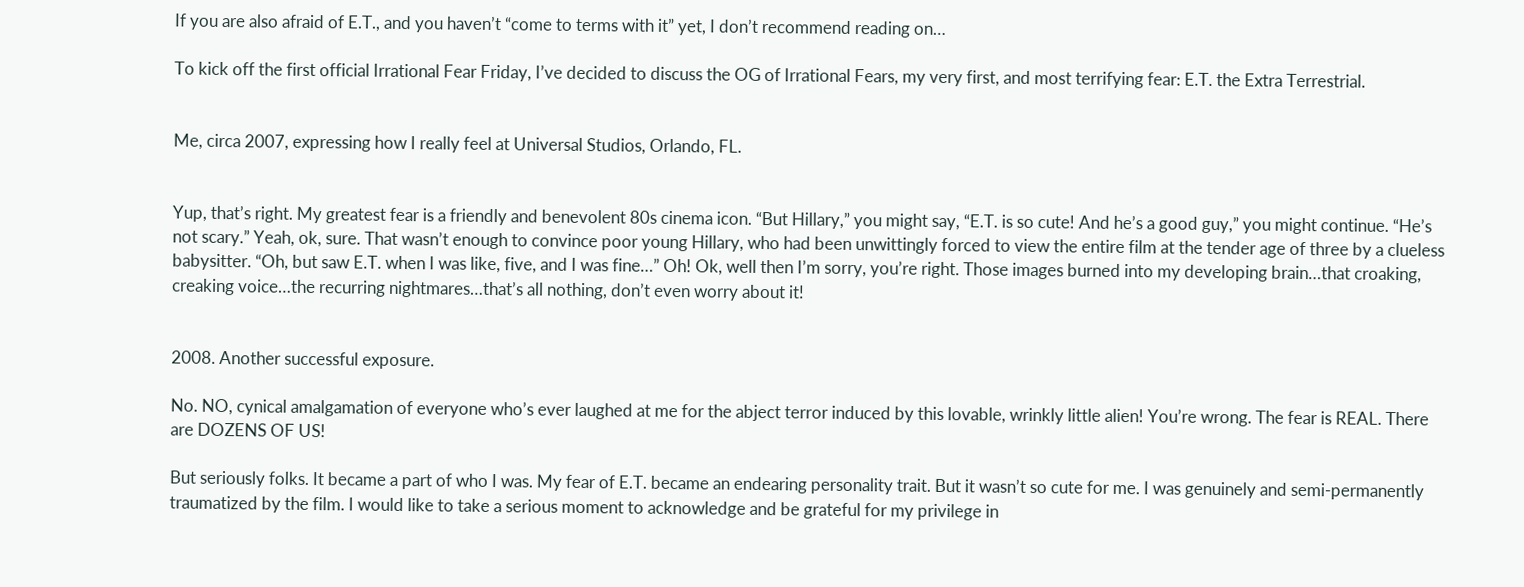If you are also afraid of E.T., and you haven’t “come to terms with it” yet, I don’t recommend reading on…

To kick off the first official Irrational Fear Friday, I’ve decided to discuss the OG of Irrational Fears, my very first, and most terrifying fear: E.T. the Extra Terrestrial.


Me, circa 2007, expressing how I really feel at Universal Studios, Orlando, FL.


Yup, that’s right. My greatest fear is a friendly and benevolent 80s cinema icon. “But Hillary,” you might say, “E.T. is so cute! And he’s a good guy,” you might continue. “He’s not scary.” Yeah, ok, sure. That wasn’t enough to convince poor young Hillary, who had been unwittingly forced to view the entire film at the tender age of three by a clueless babysitter. “Oh, but saw E.T. when I was like, five, and I was fine…” Oh! Ok, well then I’m sorry, you’re right. Those images burned into my developing brain…that croaking, creaking voice…the recurring nightmares…that’s all nothing, don’t even worry about it!


2008. Another successful exposure.

No. NO, cynical amalgamation of everyone who’s ever laughed at me for the abject terror induced by this lovable, wrinkly little alien! You’re wrong. The fear is REAL. There are DOZENS OF US!

But seriously folks. It became a part of who I was. My fear of E.T. became an endearing personality trait. But it wasn’t so cute for me. I was genuinely and semi-permanently traumatized by the film. I would like to take a serious moment to acknowledge and be grateful for my privilege in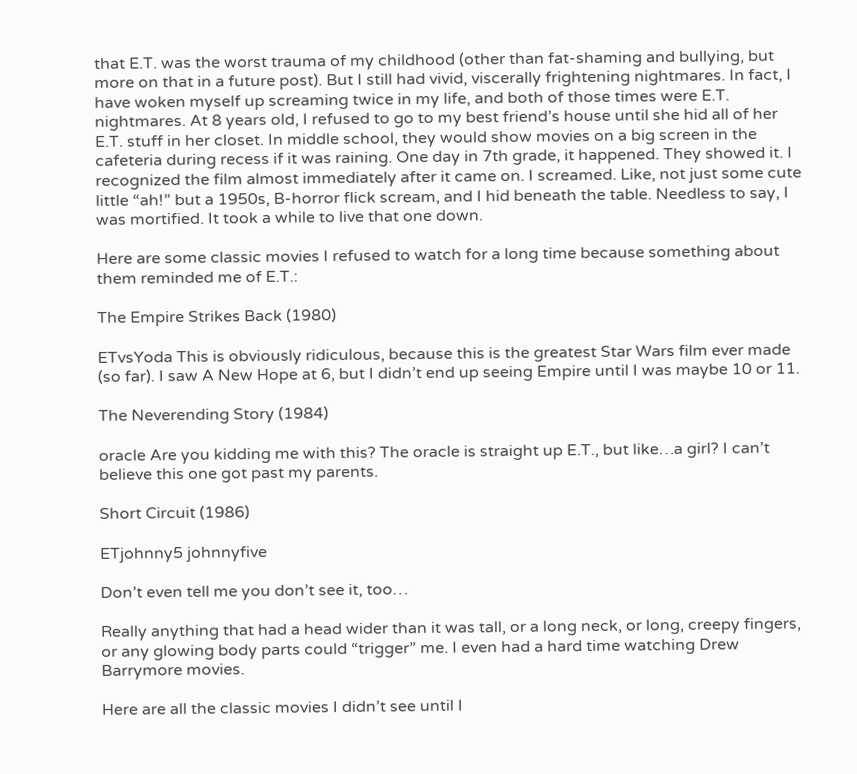that E.T. was the worst trauma of my childhood (other than fat-shaming and bullying, but more on that in a future post). But I still had vivid, viscerally frightening nightmares. In fact, I have woken myself up screaming twice in my life, and both of those times were E.T. nightmares. At 8 years old, I refused to go to my best friend’s house until she hid all of her E.T. stuff in her closet. In middle school, they would show movies on a big screen in the cafeteria during recess if it was raining. One day in 7th grade, it happened. They showed it. I recognized the film almost immediately after it came on. I screamed. Like, not just some cute little “ah!” but a 1950s, B-horror flick scream, and I hid beneath the table. Needless to say, I was mortified. It took a while to live that one down.

Here are some classic movies I refused to watch for a long time because something about them reminded me of E.T.:

The Empire Strikes Back (1980)

ETvsYoda This is obviously ridiculous, because this is the greatest Star Wars film ever made (so far). I saw A New Hope at 6, but I didn’t end up seeing Empire until I was maybe 10 or 11.

The Neverending Story (1984)

oracle Are you kidding me with this? The oracle is straight up E.T., but like…a girl? I can’t believe this one got past my parents.

Short Circuit (1986)

ETjohnny5 johnnyfive

Don’t even tell me you don’t see it, too…

Really anything that had a head wider than it was tall, or a long neck, or long, creepy fingers, or any glowing body parts could “trigger” me. I even had a hard time watching Drew Barrymore movies.

Here are all the classic movies I didn’t see until I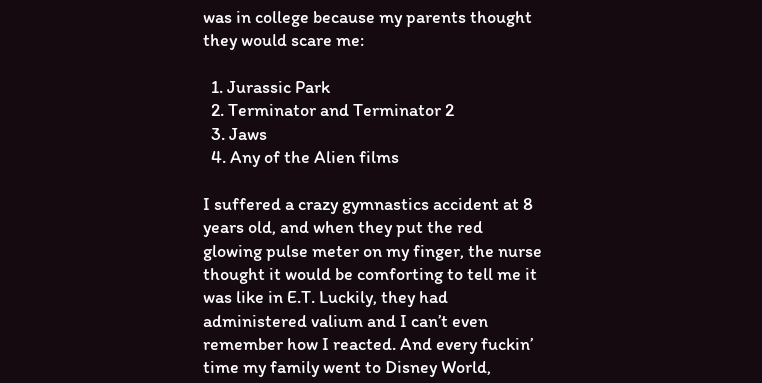was in college because my parents thought they would scare me:

  1. Jurassic Park
  2. Terminator and Terminator 2
  3. Jaws
  4. Any of the Alien films

I suffered a crazy gymnastics accident at 8 years old, and when they put the red glowing pulse meter on my finger, the nurse thought it would be comforting to tell me it was like in E.T. Luckily, they had administered valium and I can’t even remember how I reacted. And every fuckin’ time my family went to Disney World,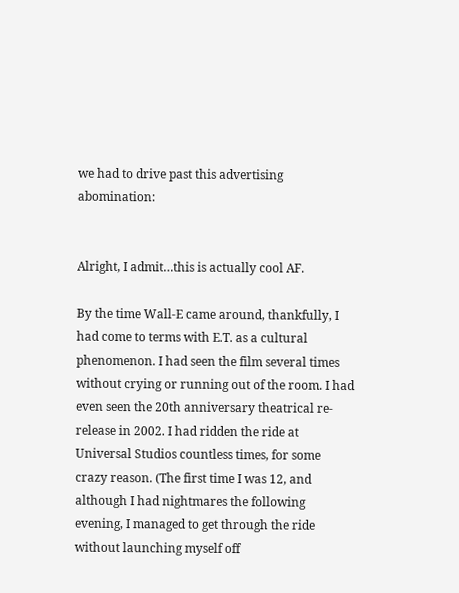we had to drive past this advertising abomination:


Alright, I admit…this is actually cool AF.

By the time Wall-E came around, thankfully, I had come to terms with E.T. as a cultural phenomenon. I had seen the film several times without crying or running out of the room. I had even seen the 20th anniversary theatrical re-release in 2002. I had ridden the ride at Universal Studios countless times, for some crazy reason. (The first time I was 12, and although I had nightmares the following evening, I managed to get through the ride without launching myself off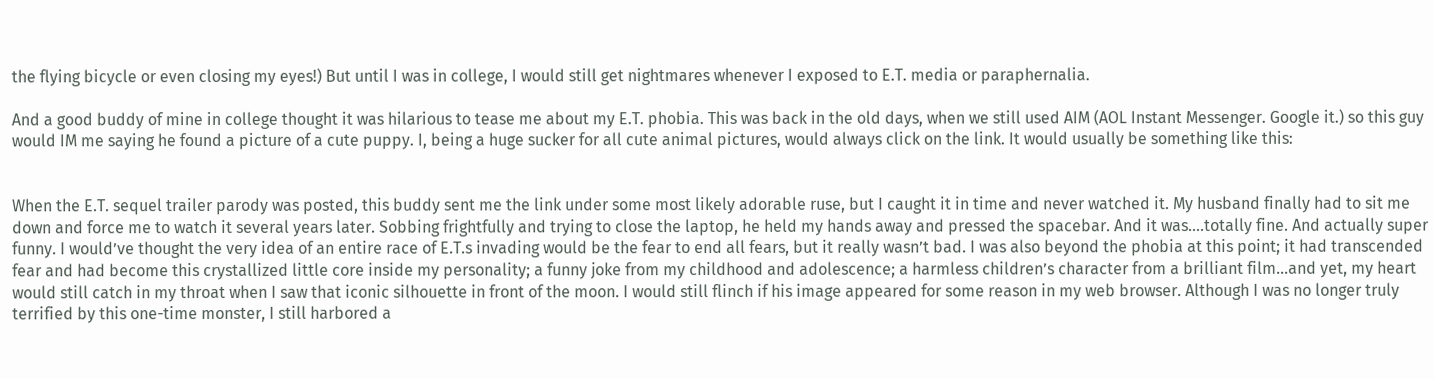the flying bicycle or even closing my eyes!) But until I was in college, I would still get nightmares whenever I exposed to E.T. media or paraphernalia.

And a good buddy of mine in college thought it was hilarious to tease me about my E.T. phobia. This was back in the old days, when we still used AIM (AOL Instant Messenger. Google it.) so this guy would IM me saying he found a picture of a cute puppy. I, being a huge sucker for all cute animal pictures, would always click on the link. It would usually be something like this:


When the E.T. sequel trailer parody was posted, this buddy sent me the link under some most likely adorable ruse, but I caught it in time and never watched it. My husband finally had to sit me down and force me to watch it several years later. Sobbing frightfully and trying to close the laptop, he held my hands away and pressed the spacebar. And it was….totally fine. And actually super funny. I would’ve thought the very idea of an entire race of E.T.s invading would be the fear to end all fears, but it really wasn’t bad. I was also beyond the phobia at this point; it had transcended fear and had become this crystallized little core inside my personality; a funny joke from my childhood and adolescence; a harmless children’s character from a brilliant film…and yet, my heart would still catch in my throat when I saw that iconic silhouette in front of the moon. I would still flinch if his image appeared for some reason in my web browser. Although I was no longer truly terrified by this one-time monster, I still harbored a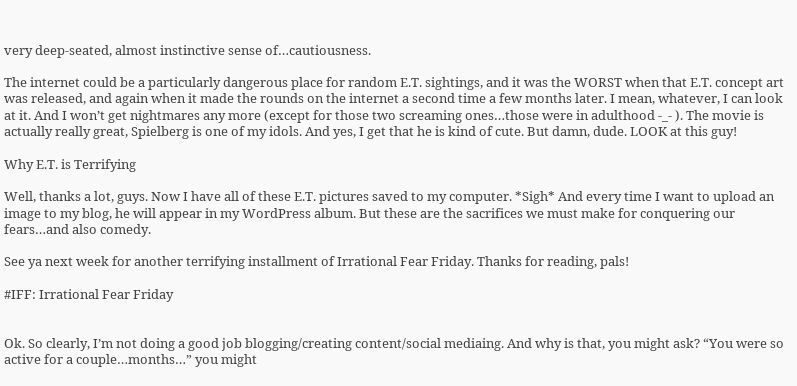very deep-seated, almost instinctive sense of…cautiousness.

The internet could be a particularly dangerous place for random E.T. sightings, and it was the WORST when that E.T. concept art was released, and again when it made the rounds on the internet a second time a few months later. I mean, whatever, I can look at it. And I won’t get nightmares any more (except for those two screaming ones…those were in adulthood -_- ). The movie is actually really great, Spielberg is one of my idols. And yes, I get that he is kind of cute. But damn, dude. LOOK at this guy!

Why E.T. is Terrifying

Well, thanks a lot, guys. Now I have all of these E.T. pictures saved to my computer. *Sigh* And every time I want to upload an image to my blog, he will appear in my WordPress album. But these are the sacrifices we must make for conquering our fears…and also comedy.

See ya next week for another terrifying installment of Irrational Fear Friday. Thanks for reading, pals!

#IFF: Irrational Fear Friday


Ok. So clearly, I’m not doing a good job blogging/creating content/social mediaing. And why is that, you might ask? “You were so active for a couple…months…” you might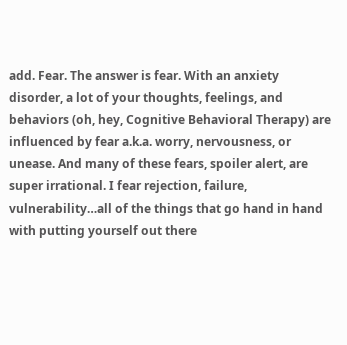add. Fear. The answer is fear. With an anxiety disorder, a lot of your thoughts, feelings, and behaviors (oh, hey, Cognitive Behavioral Therapy) are influenced by fear a.k.a. worry, nervousness, or unease. And many of these fears, spoiler alert, are super irrational. I fear rejection, failure, vulnerability…all of the things that go hand in hand with putting yourself out there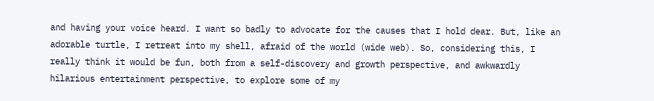and having your voice heard. I want so badly to advocate for the causes that I hold dear. But, like an adorable turtle, I retreat into my shell, afraid of the world (wide web). So, considering this, I really think it would be fun, both from a self-discovery and growth perspective, and awkwardly hilarious entertainment perspective, to explore some of my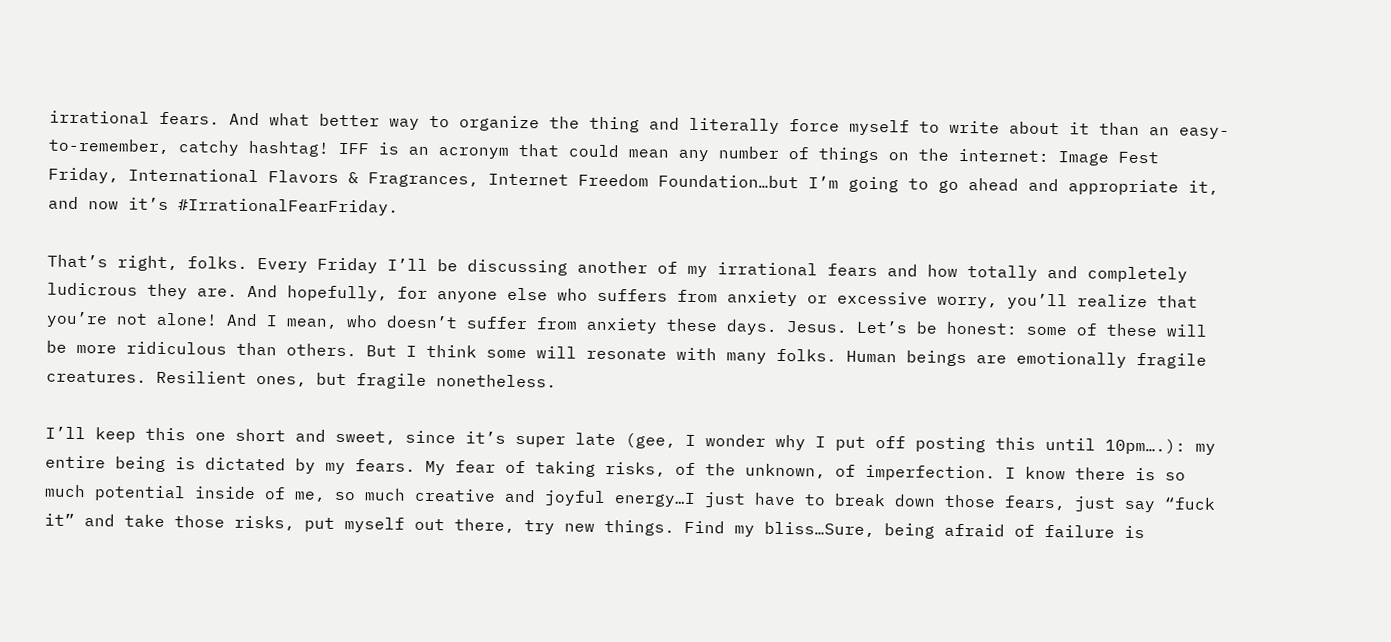irrational fears. And what better way to organize the thing and literally force myself to write about it than an easy-to-remember, catchy hashtag! IFF is an acronym that could mean any number of things on the internet: Image Fest Friday, International Flavors & Fragrances, Internet Freedom Foundation…but I’m going to go ahead and appropriate it, and now it’s #IrrationalFearFriday.

That’s right, folks. Every Friday I’ll be discussing another of my irrational fears and how totally and completely ludicrous they are. And hopefully, for anyone else who suffers from anxiety or excessive worry, you’ll realize that you’re not alone! And I mean, who doesn’t suffer from anxiety these days. Jesus. Let’s be honest: some of these will be more ridiculous than others. But I think some will resonate with many folks. Human beings are emotionally fragile creatures. Resilient ones, but fragile nonetheless.

I’ll keep this one short and sweet, since it’s super late (gee, I wonder why I put off posting this until 10pm….): my entire being is dictated by my fears. My fear of taking risks, of the unknown, of imperfection. I know there is so much potential inside of me, so much creative and joyful energy…I just have to break down those fears, just say “fuck it” and take those risks, put myself out there, try new things. Find my bliss…Sure, being afraid of failure is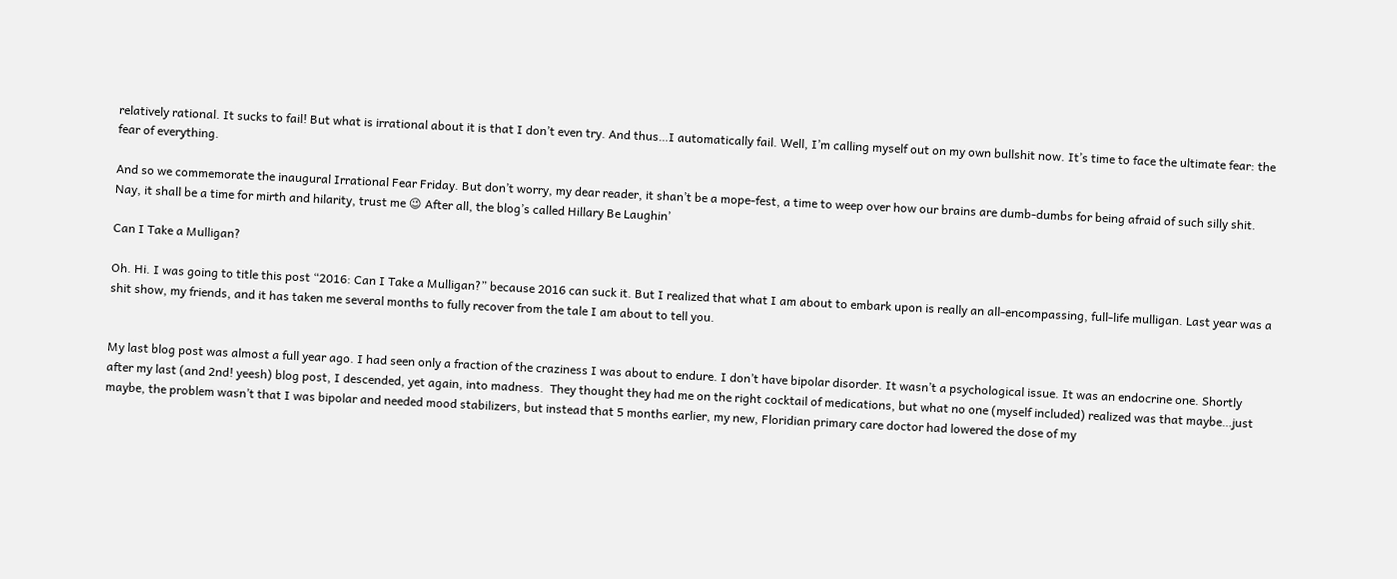relatively rational. It sucks to fail! But what is irrational about it is that I don’t even try. And thus…I automatically fail. Well, I’m calling myself out on my own bullshit now. It’s time to face the ultimate fear: the fear of everything.

And so we commemorate the inaugural Irrational Fear Friday. But don’t worry, my dear reader, it shan’t be a mope-fest, a time to weep over how our brains are dumb-dumbs for being afraid of such silly shit. Nay, it shall be a time for mirth and hilarity, trust me 😉 After all, the blog’s called Hillary Be Laughin’

Can I Take a Mulligan?

Oh. Hi. I was going to title this post “2016: Can I Take a Mulligan?” because 2016 can suck it. But I realized that what I am about to embark upon is really an all-encompassing, full-life mulligan. Last year was a shit show, my friends, and it has taken me several months to fully recover from the tale I am about to tell you.


My last blog post was almost a full year ago. I had seen only a fraction of the craziness I was about to endure. I don’t have bipolar disorder. It wasn’t a psychological issue. It was an endocrine one. Shortly after my last (and 2nd! yeesh) blog post, I descended, yet again, into madness.  They thought they had me on the right cocktail of medications, but what no one (myself included) realized was that maybe…just maybe, the problem wasn’t that I was bipolar and needed mood stabilizers, but instead that 5 months earlier, my new, Floridian primary care doctor had lowered the dose of my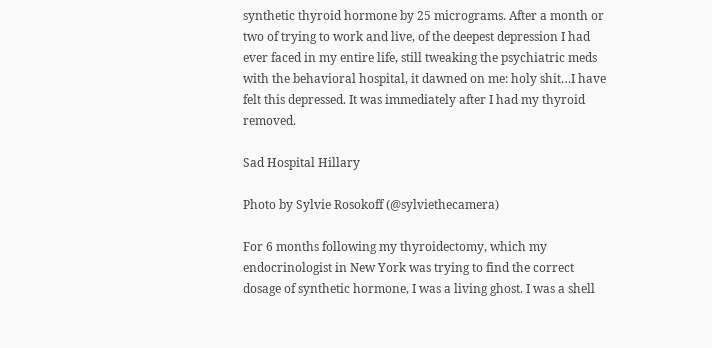synthetic thyroid hormone by 25 micrograms. After a month or two of trying to work and live, of the deepest depression I had ever faced in my entire life, still tweaking the psychiatric meds with the behavioral hospital, it dawned on me: holy shit…I have felt this depressed. It was immediately after I had my thyroid removed.

Sad Hospital Hillary

Photo by Sylvie Rosokoff (@sylviethecamera)

For 6 months following my thyroidectomy, which my endocrinologist in New York was trying to find the correct dosage of synthetic hormone, I was a living ghost. I was a shell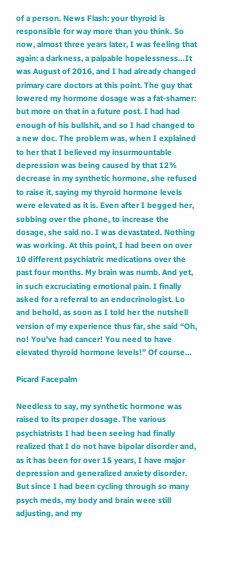of a person. News Flash: your thyroid is responsible for way more than you think. So now, almost three years later, I was feeling that again: a darkness, a palpable hopelessness…It was August of 2016, and I had already changed primary care doctors at this point. The guy that lowered my hormone dosage was a fat-shamer: but more on that in a future post. I had had enough of his bullshit, and so I had changed to a new doc. The problem was, when I explained to her that I believed my insurmountable depression was being caused by that 12% decrease in my synthetic hormone, she refused to raise it, saying my thyroid hormone levels were elevated as it is. Even after I begged her, sobbing over the phone, to increase the dosage, she said no. I was devastated. Nothing was working. At this point, I had been on over 10 different psychiatric medications over the past four months. My brain was numb. And yet, in such excruciating emotional pain. I finally asked for a referral to an endocrinologist. Lo and behold, as soon as I told her the nutshell version of my experience thus far, she said “Oh, no! You’ve had cancer! You need to have elevated thyroid hormone levels!” Of course…

Picard Facepalm

Needless to say, my synthetic hormone was raised to its proper dosage. The various psychiatrists I had been seeing had finally realized that I do not have bipolar disorder and, as it has been for over 15 years, I have major depression and generalized anxiety disorder. But since I had been cycling through so many psych meds, my body and brain were still adjusting, and my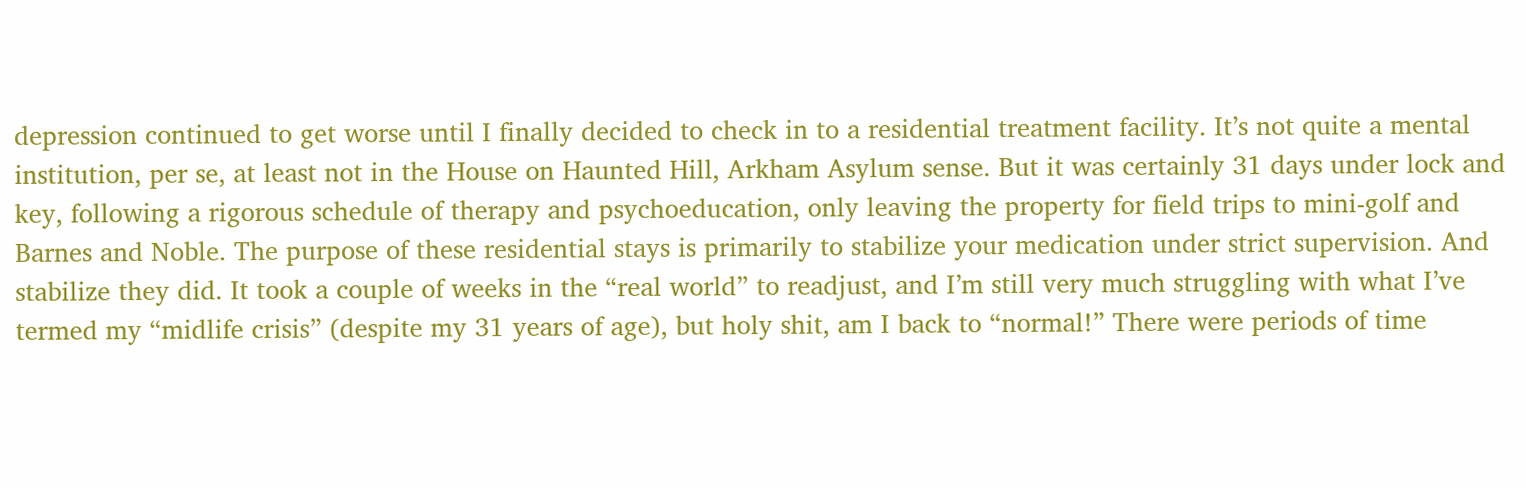depression continued to get worse until I finally decided to check in to a residential treatment facility. It’s not quite a mental institution, per se, at least not in the House on Haunted Hill, Arkham Asylum sense. But it was certainly 31 days under lock and key, following a rigorous schedule of therapy and psychoeducation, only leaving the property for field trips to mini-golf and Barnes and Noble. The purpose of these residential stays is primarily to stabilize your medication under strict supervision. And stabilize they did. It took a couple of weeks in the “real world” to readjust, and I’m still very much struggling with what I’ve termed my “midlife crisis” (despite my 31 years of age), but holy shit, am I back to “normal!” There were periods of time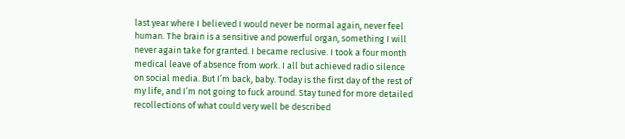last year where I believed I would never be normal again, never feel human. The brain is a sensitive and powerful organ, something I will never again take for granted. I became reclusive. I took a four month medical leave of absence from work. I all but achieved radio silence on social media. But I’m back, baby. Today is the first day of the rest of my life, and I’m not going to fuck around. Stay tuned for more detailed recollections of what could very well be described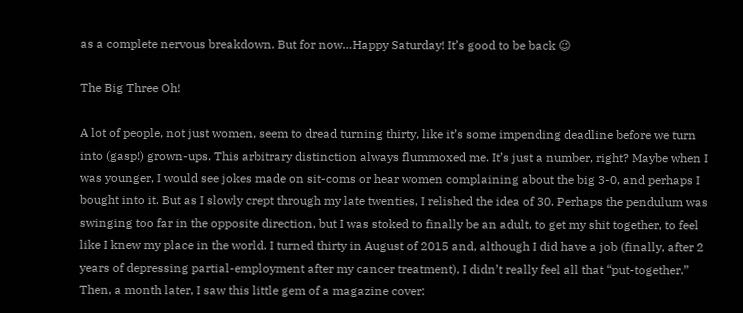as a complete nervous breakdown. But for now…Happy Saturday! It’s good to be back 😉

The Big Three Oh!

A lot of people, not just women, seem to dread turning thirty, like it’s some impending deadline before we turn into (gasp!) grown-ups. This arbitrary distinction always flummoxed me. It’s just a number, right? Maybe when I was younger, I would see jokes made on sit-coms or hear women complaining about the big 3-0, and perhaps I bought into it. But as I slowly crept through my late twenties, I relished the idea of 30. Perhaps the pendulum was swinging too far in the opposite direction, but I was stoked to finally be an adult, to get my shit together, to feel like I knew my place in the world. I turned thirty in August of 2015 and, although I did have a job (finally, after 2 years of depressing partial-employment after my cancer treatment), I didn’t really feel all that “put-together.” Then, a month later, I saw this little gem of a magazine cover: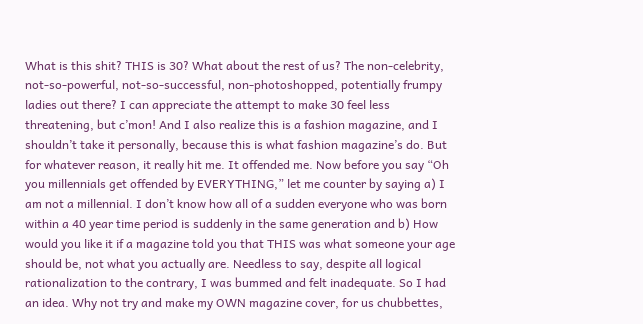What is this shit? THIS is 30? What about the rest of us? The non-celebrity, not-so-powerful, not-so-successful, non-photoshopped, potentially frumpy ladies out there? I can appreciate the attempt to make 30 feel less threatening, but c’mon! And I also realize this is a fashion magazine, and I shouldn’t take it personally, because this is what fashion magazine’s do. But for whatever reason, it really hit me. It offended me. Now before you say “Oh you millennials get offended by EVERYTHING,” let me counter by saying a) I am not a millennial. I don’t know how all of a sudden everyone who was born within a 40 year time period is suddenly in the same generation and b) How would you like it if a magazine told you that THIS was what someone your age should be, not what you actually are. Needless to say, despite all logical rationalization to the contrary, I was bummed and felt inadequate. So I had an idea. Why not try and make my OWN magazine cover, for us chubbettes,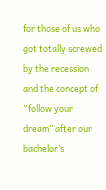for those of us who got totally screwed by the recession and the concept of “follow your dream” after our bachelor’s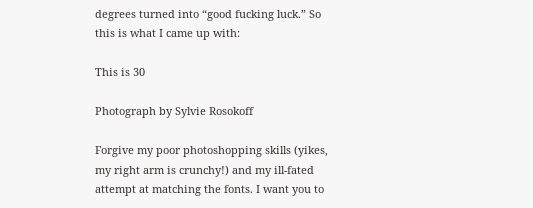degrees turned into “good fucking luck.” So this is what I came up with:

This is 30

Photograph by Sylvie Rosokoff

Forgive my poor photoshopping skills (yikes, my right arm is crunchy!) and my ill-fated attempt at matching the fonts. I want you to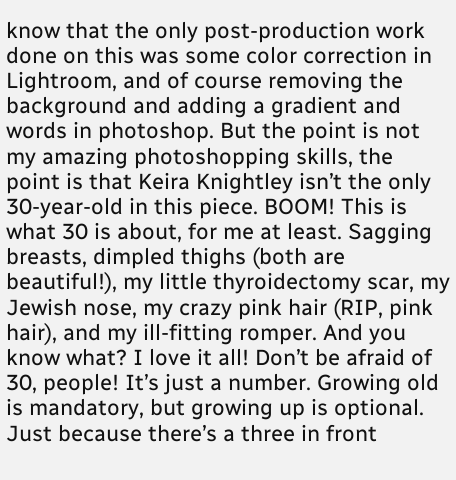know that the only post-production work done on this was some color correction in Lightroom, and of course removing the background and adding a gradient and words in photoshop. But the point is not my amazing photoshopping skills, the point is that Keira Knightley isn’t the only 30-year-old in this piece. BOOM! This is what 30 is about, for me at least. Sagging breasts, dimpled thighs (both are beautiful!), my little thyroidectomy scar, my Jewish nose, my crazy pink hair (RIP, pink hair), and my ill-fitting romper. And you know what? I love it all! Don’t be afraid of 30, people! It’s just a number. Growing old is mandatory, but growing up is optional. Just because there’s a three in front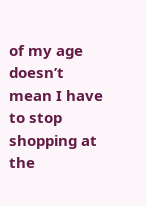of my age doesn’t mean I have to stop shopping at the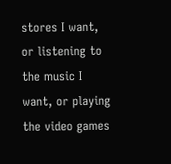stores I want, or listening to the music I want, or playing the video games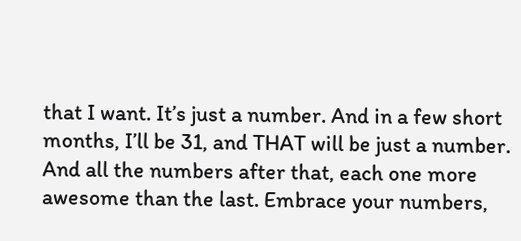that I want. It’s just a number. And in a few short months, I’ll be 31, and THAT will be just a number. And all the numbers after that, each one more awesome than the last. Embrace your numbers,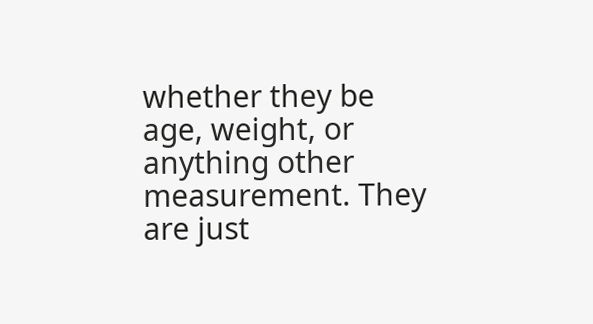whether they be age, weight, or anything other measurement. They are just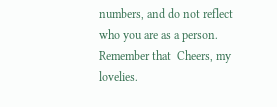numbers, and do not reflect who you are as a person. Remember that  Cheers, my lovelies.